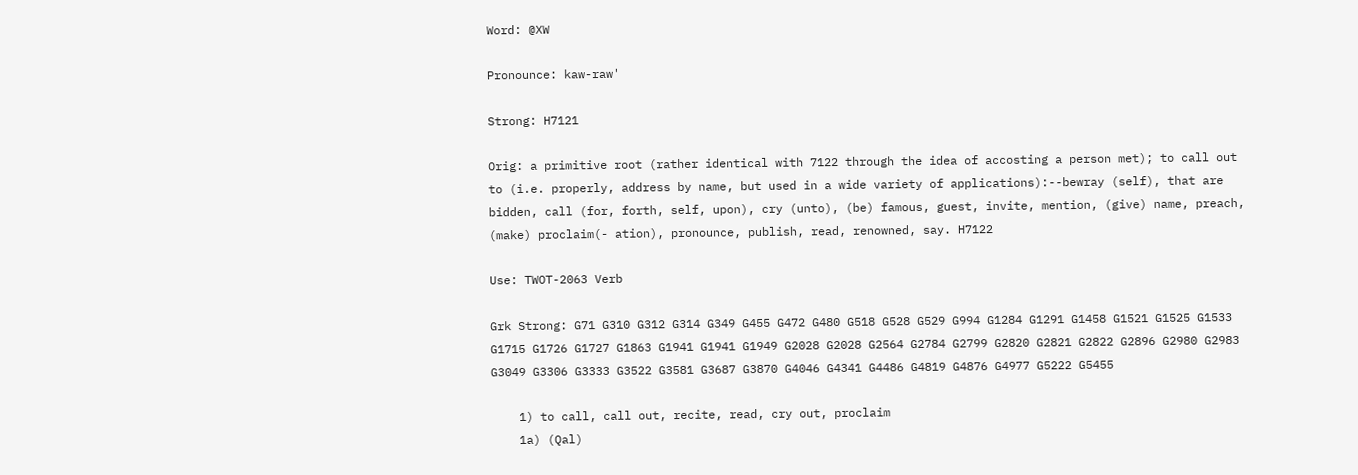Word: @XW

Pronounce: kaw-raw'

Strong: H7121

Orig: a primitive root (rather identical with 7122 through the idea of accosting a person met); to call out to (i.e. properly, address by name, but used in a wide variety of applications):--bewray (self), that are bidden, call (for, forth, self, upon), cry (unto), (be) famous, guest, invite, mention, (give) name, preach, (make) proclaim(- ation), pronounce, publish, read, renowned, say. H7122

Use: TWOT-2063 Verb

Grk Strong: G71 G310 G312 G314 G349 G455 G472 G480 G518 G528 G529 G994 G1284 G1291 G1458 G1521 G1525 G1533 G1715 G1726 G1727 G1863 G1941 G1941 G1949 G2028 G2028 G2564 G2784 G2799 G2820 G2821 G2822 G2896 G2980 G2983 G3049 G3306 G3333 G3522 G3581 G3687 G3870 G4046 G4341 G4486 G4819 G4876 G4977 G5222 G5455

    1) to call, call out, recite, read, cry out, proclaim
    1a) (Qal)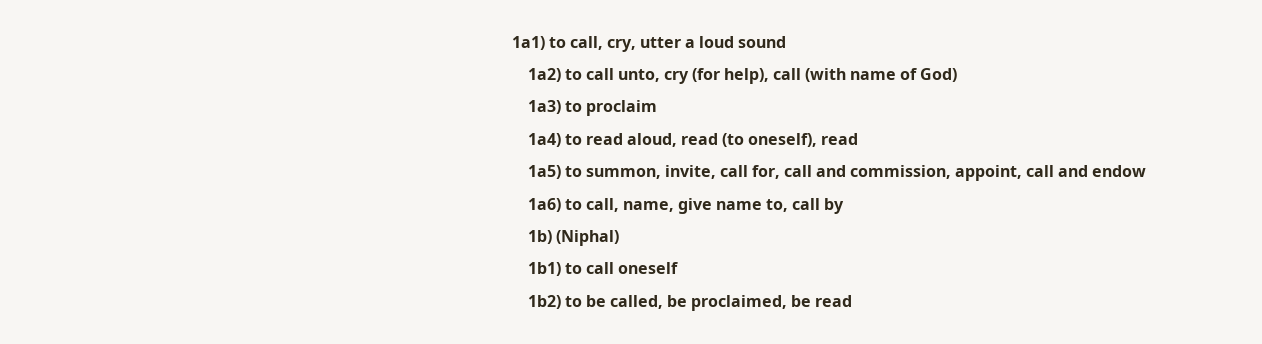1a1) to call, cry, utter a loud sound
    1a2) to call unto, cry (for help), call (with name of God)
    1a3) to proclaim
    1a4) to read aloud, read (to oneself), read
    1a5) to summon, invite, call for, call and commission, appoint, call and endow
    1a6) to call, name, give name to, call by
    1b) (Niphal)
    1b1) to call oneself
    1b2) to be called, be proclaimed, be read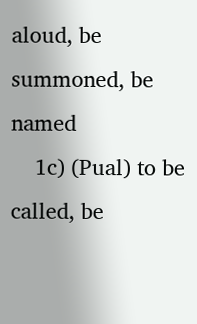aloud, be summoned, be named
    1c) (Pual) to be called, be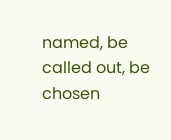named, be called out, be chosen